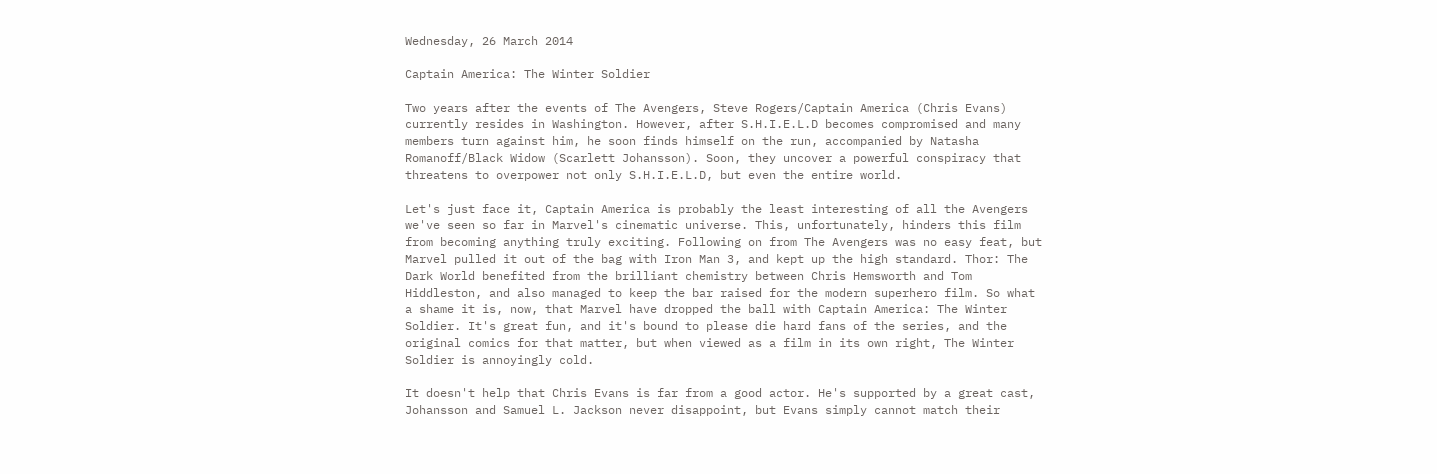Wednesday, 26 March 2014

Captain America: The Winter Soldier

Two years after the events of The Avengers, Steve Rogers/Captain America (Chris Evans) currently resides in Washington. However, after S.H.I.E.L.D becomes compromised and many members turn against him, he soon finds himself on the run, accompanied by Natasha Romanoff/Black Widow (Scarlett Johansson). Soon, they uncover a powerful conspiracy that threatens to overpower not only S.H.I.E.L.D, but even the entire world.

Let's just face it, Captain America is probably the least interesting of all the Avengers we've seen so far in Marvel's cinematic universe. This, unfortunately, hinders this film from becoming anything truly exciting. Following on from The Avengers was no easy feat, but Marvel pulled it out of the bag with Iron Man 3, and kept up the high standard. Thor: The Dark World benefited from the brilliant chemistry between Chris Hemsworth and Tom Hiddleston, and also managed to keep the bar raised for the modern superhero film. So what a shame it is, now, that Marvel have dropped the ball with Captain America: The Winter Soldier. It's great fun, and it's bound to please die hard fans of the series, and the original comics for that matter, but when viewed as a film in its own right, The Winter Soldier is annoyingly cold.

It doesn't help that Chris Evans is far from a good actor. He's supported by a great cast, Johansson and Samuel L. Jackson never disappoint, but Evans simply cannot match their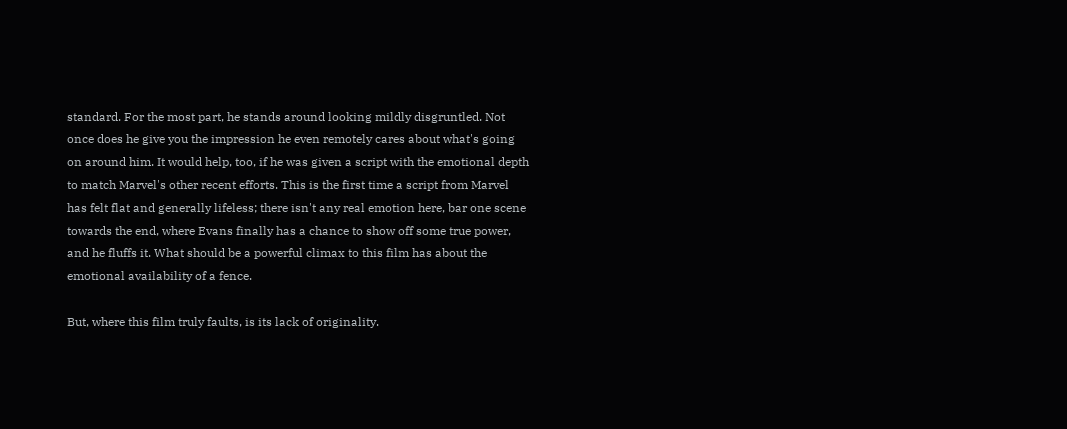standard. For the most part, he stands around looking mildly disgruntled. Not once does he give you the impression he even remotely cares about what's going on around him. It would help, too, if he was given a script with the emotional depth to match Marvel's other recent efforts. This is the first time a script from Marvel has felt flat and generally lifeless; there isn't any real emotion here, bar one scene towards the end, where Evans finally has a chance to show off some true power, and he fluffs it. What should be a powerful climax to this film has about the emotional availability of a fence.

But, where this film truly faults, is its lack of originality.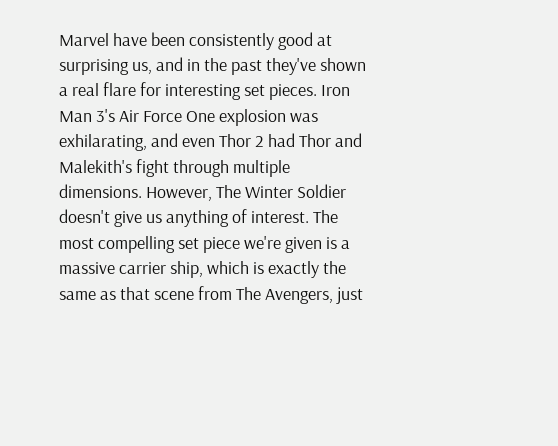Marvel have been consistently good at surprising us, and in the past they've shown a real flare for interesting set pieces. Iron Man 3's Air Force One explosion was exhilarating, and even Thor 2 had Thor and Malekith's fight through multiple dimensions. However, The Winter Soldier doesn't give us anything of interest. The most compelling set piece we're given is a massive carrier ship, which is exactly the same as that scene from The Avengers, just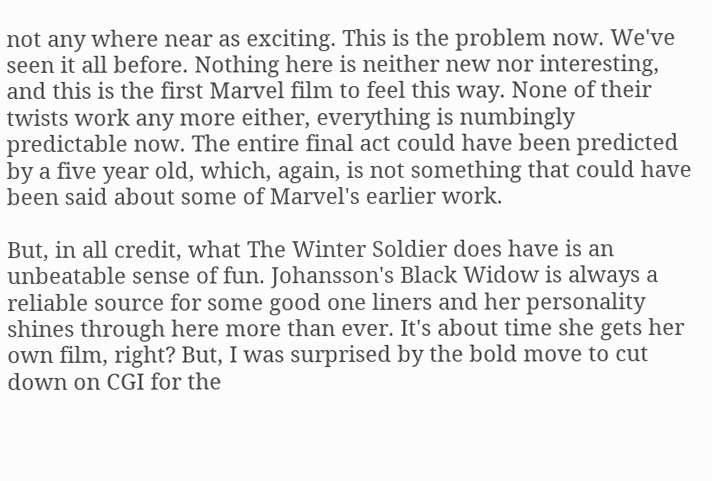not any where near as exciting. This is the problem now. We've seen it all before. Nothing here is neither new nor interesting, and this is the first Marvel film to feel this way. None of their twists work any more either, everything is numbingly predictable now. The entire final act could have been predicted by a five year old, which, again, is not something that could have been said about some of Marvel's earlier work.

But, in all credit, what The Winter Soldier does have is an unbeatable sense of fun. Johansson's Black Widow is always a reliable source for some good one liners and her personality shines through here more than ever. It's about time she gets her own film, right? But, I was surprised by the bold move to cut down on CGI for the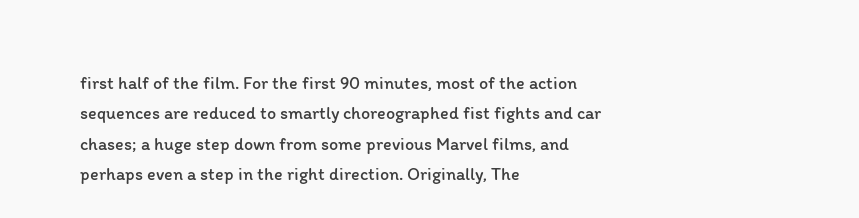first half of the film. For the first 90 minutes, most of the action sequences are reduced to smartly choreographed fist fights and car chases; a huge step down from some previous Marvel films, and perhaps even a step in the right direction. Originally, The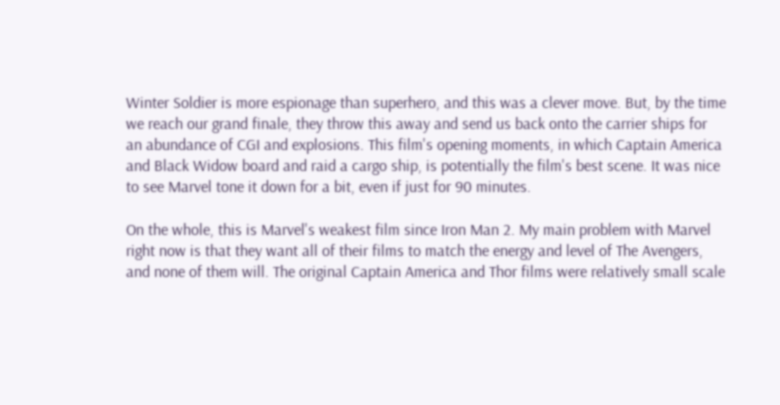Winter Soldier is more espionage than superhero, and this was a clever move. But, by the time we reach our grand finale, they throw this away and send us back onto the carrier ships for an abundance of CGI and explosions. This film's opening moments, in which Captain America and Black Widow board and raid a cargo ship, is potentially the film's best scene. It was nice to see Marvel tone it down for a bit, even if just for 90 minutes.

On the whole, this is Marvel's weakest film since Iron Man 2. My main problem with Marvel right now is that they want all of their films to match the energy and level of The Avengers, and none of them will. The original Captain America and Thor films were relatively small scale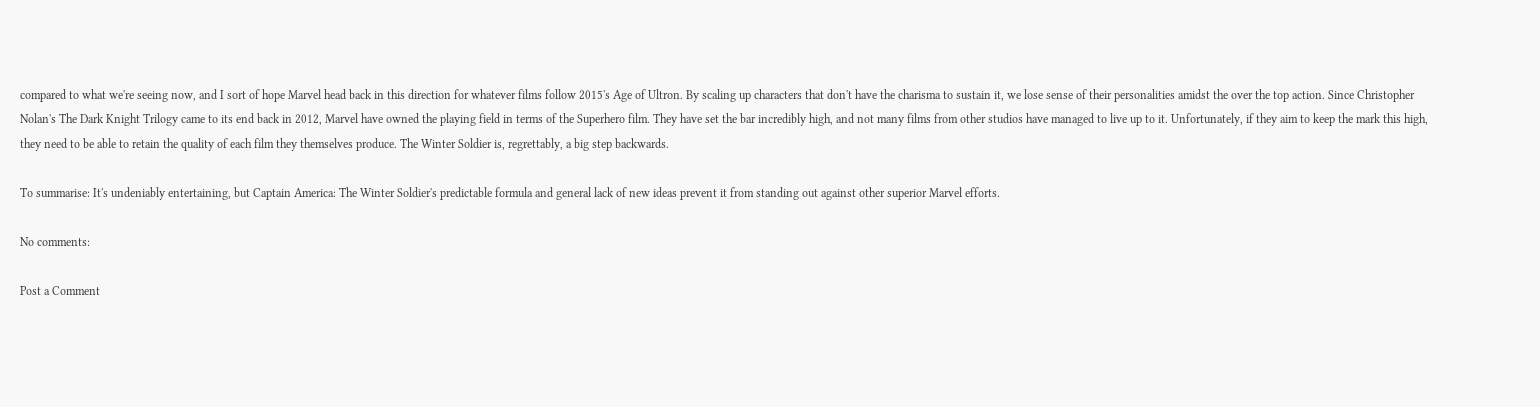compared to what we're seeing now, and I sort of hope Marvel head back in this direction for whatever films follow 2015's Age of Ultron. By scaling up characters that don't have the charisma to sustain it, we lose sense of their personalities amidst the over the top action. Since Christopher Nolan's The Dark Knight Trilogy came to its end back in 2012, Marvel have owned the playing field in terms of the Superhero film. They have set the bar incredibly high, and not many films from other studios have managed to live up to it. Unfortunately, if they aim to keep the mark this high, they need to be able to retain the quality of each film they themselves produce. The Winter Soldier is, regrettably, a big step backwards.

To summarise: It's undeniably entertaining, but Captain America: The Winter Soldier's predictable formula and general lack of new ideas prevent it from standing out against other superior Marvel efforts.

No comments:

Post a Comment